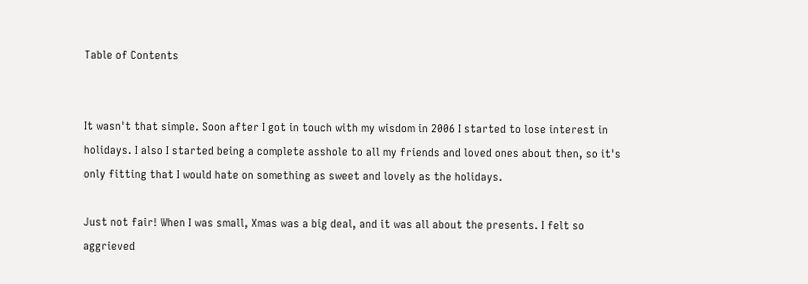Table of Contents


It wasn't that simple. Soon after I got in touch with my wisdom in 2006 I started to lose interest in holidays. I also I started being a complete asshole to all my friends and loved ones about then, so it's only fitting that I would hate on something as sweet and lovely as the holidays.

Just not fair! When I was small, Xmas was a big deal, and it was all about the presents. I felt so aggrieved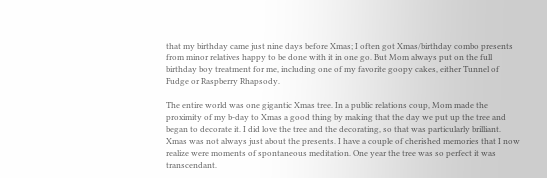that my birthday came just nine days before Xmas; I often got Xmas/birthday combo presents from minor relatives happy to be done with it in one go. But Mom always put on the full birthday boy treatment for me, including one of my favorite goopy cakes, either Tunnel of Fudge or Raspberry Rhapsody.

The entire world was one gigantic Xmas tree. In a public relations coup, Mom made the proximity of my b-day to Xmas a good thing by making that the day we put up the tree and began to decorate it. I did love the tree and the decorating, so that was particularly brilliant. Xmas was not always just about the presents. I have a couple of cherished memories that I now realize were moments of spontaneous meditation. One year the tree was so perfect it was transcendant.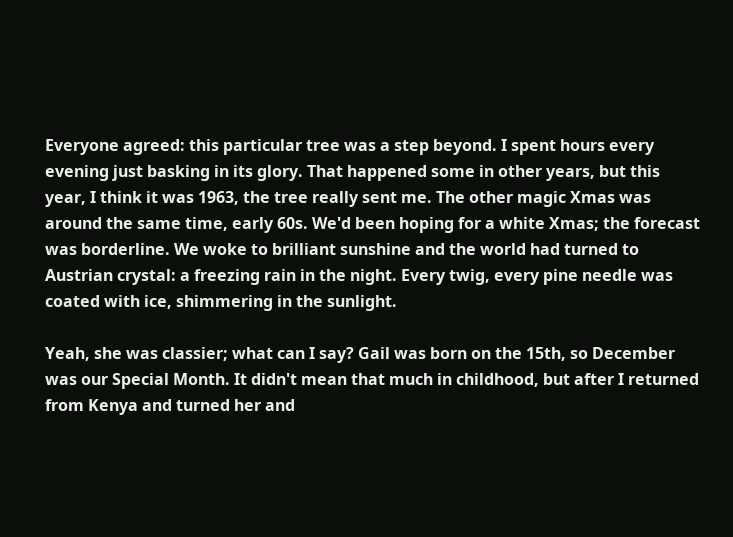Everyone agreed: this particular tree was a step beyond. I spent hours every evening just basking in its glory. That happened some in other years, but this year, I think it was 1963, the tree really sent me. The other magic Xmas was around the same time, early 60s. We'd been hoping for a white Xmas; the forecast was borderline. We woke to brilliant sunshine and the world had turned to Austrian crystal: a freezing rain in the night. Every twig, every pine needle was coated with ice, shimmering in the sunlight.

Yeah, she was classier; what can I say? Gail was born on the 15th, so December was our Special Month. It didn't mean that much in childhood, but after I returned from Kenya and turned her and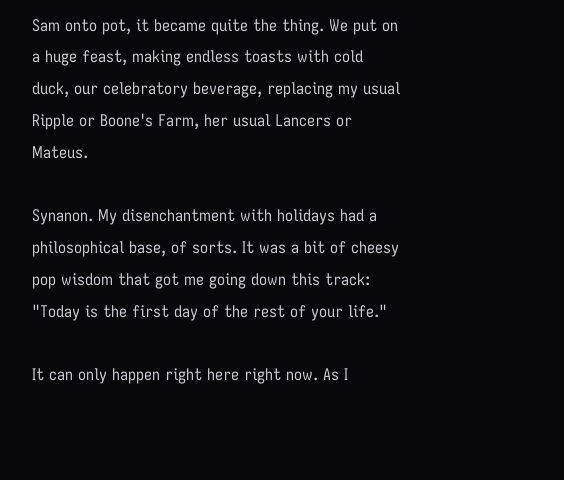Sam onto pot, it became quite the thing. We put on a huge feast, making endless toasts with cold duck, our celebratory beverage, replacing my usual Ripple or Boone's Farm, her usual Lancers or Mateus.

Synanon. My disenchantment with holidays had a philosophical base, of sorts. It was a bit of cheesy pop wisdom that got me going down this track: "Today is the first day of the rest of your life."

It can only happen right here right now. As I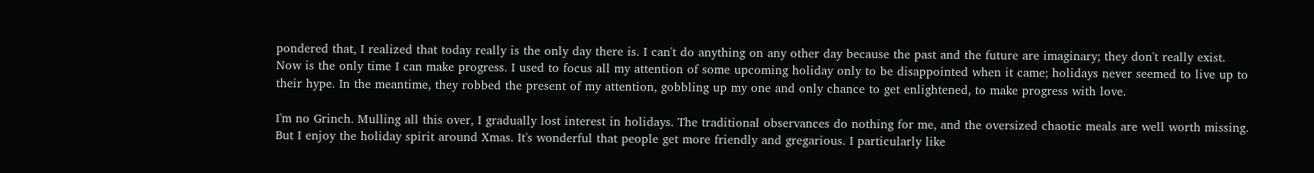pondered that, I realized that today really is the only day there is. I can't do anything on any other day because the past and the future are imaginary; they don't really exist. Now is the only time I can make progress. I used to focus all my attention of some upcoming holiday only to be disappointed when it came; holidays never seemed to live up to their hype. In the meantime, they robbed the present of my attention, gobbling up my one and only chance to get enlightened, to make progress with love.

I'm no Grinch. Mulling all this over, I gradually lost interest in holidays. The traditional observances do nothing for me, and the oversized chaotic meals are well worth missing. But I enjoy the holiday spirit around Xmas. It's wonderful that people get more friendly and gregarious. I particularly like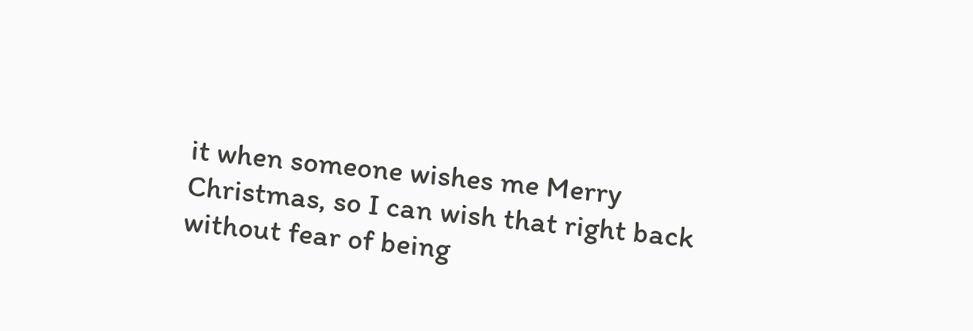it when someone wishes me Merry Christmas, so I can wish that right back without fear of being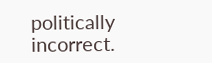politically incorrect.